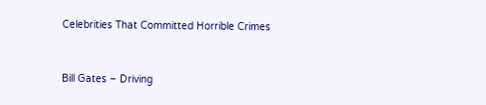Celebrities That Committed Horrible Crimes


Bill Gates – Driving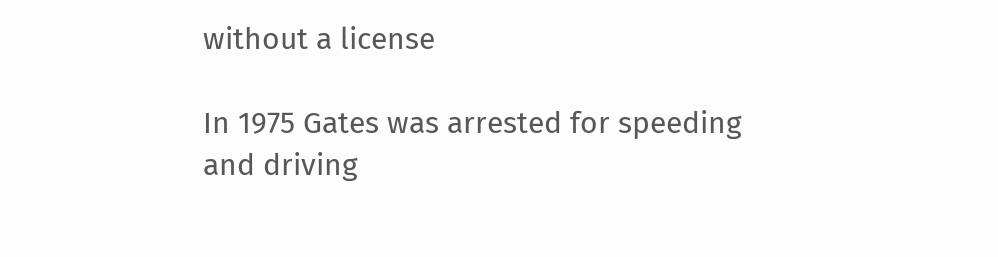without a license

In 1975 Gates was arrested for speeding and driving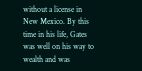without a license in New Mexico. By this time in his life, Gates was well on his way to wealth and was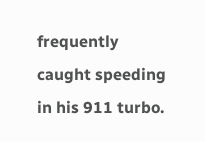frequently caught speeding in his 911 turbo.